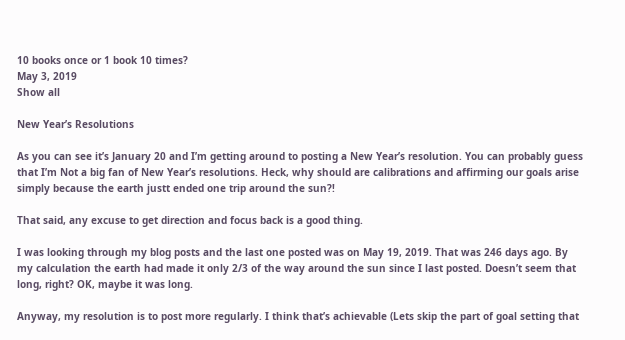10 books once or 1 book 10 times?
May 3, 2019
Show all

New Year’s Resolutions

As you can see it’s January 20 and I’m getting around to posting a New Year’s resolution. You can probably guess that I’m Not a big fan of New Year’s resolutions. Heck, why should are calibrations and affirming our goals arise simply because the earth justt ended one trip around the sun?!

That said, any excuse to get direction and focus back is a good thing.

I was looking through my blog posts and the last one posted was on May 19, 2019. That was 246 days ago. By my calculation the earth had made it only 2/3 of the way around the sun since I last posted. Doesn’t seem that long, right? OK, maybe it was long.

Anyway, my resolution is to post more regularly. I think that’s achievable (Lets skip the part of goal setting that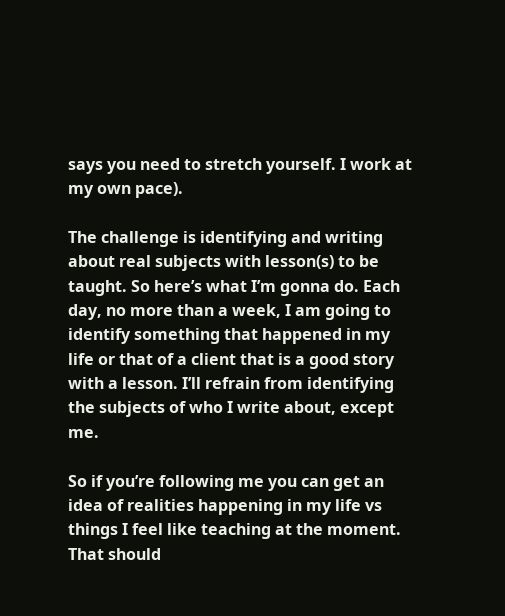says you need to stretch yourself. I work at my own pace).

The challenge is identifying and writing about real subjects with lesson(s) to be taught. So here’s what I’m gonna do. Each day, no more than a week, I am going to identify something that happened in my life or that of a client that is a good story with a lesson. I’ll refrain from identifying the subjects of who I write about, except me.

So if you’re following me you can get an idea of realities happening in my life vs things I feel like teaching at the moment. That should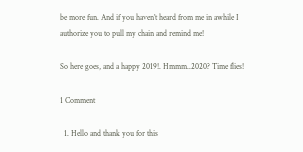be more fun. And if you haven’t heard from me in awhile I authorize you to pull my chain and remind me!

So here goes, and a happy 2019!. Hmmm..2020? Time flies!

1 Comment

  1. Hello and thank you for this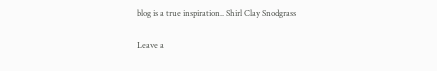blog is a true inspiration.. Shirl Clay Snodgrass

Leave a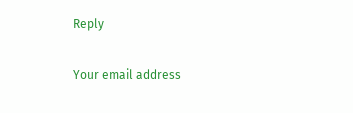Reply

Your email address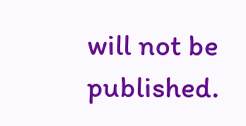will not be published.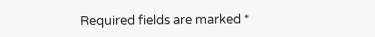Required fields are marked *